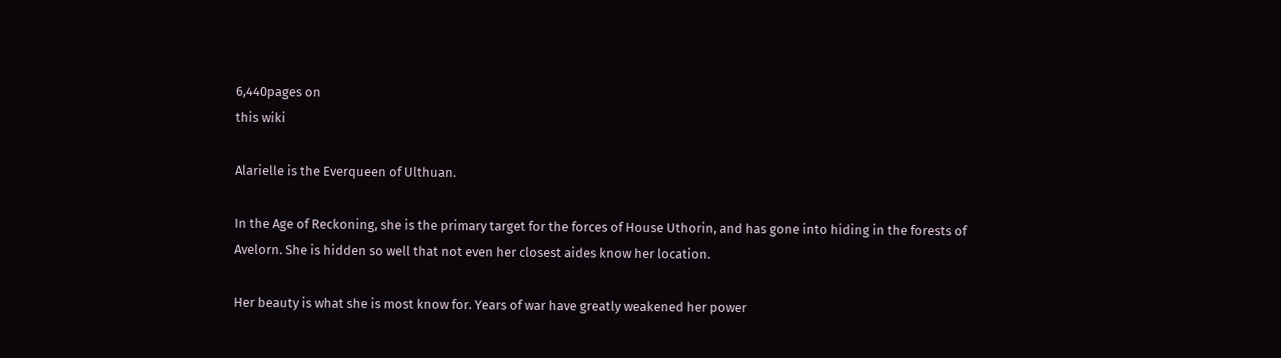6,440pages on
this wiki

Alarielle is the Everqueen of Ulthuan.

In the Age of Reckoning, she is the primary target for the forces of House Uthorin, and has gone into hiding in the forests of Avelorn. She is hidden so well that not even her closest aides know her location.

Her beauty is what she is most know for. Years of war have greatly weakened her power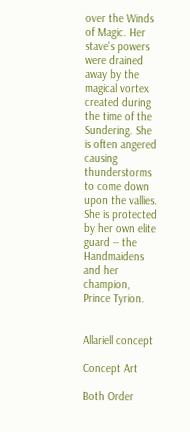over the Winds of Magic. Her stave's powers were drained away by the magical vortex created during the time of the Sundering. She is often angered causing thunderstorms to come down upon the vallies. She is protected by her own elite guard -- the Handmaidens and her champion, Prince Tyrion.


Allariell concept

Concept Art

Both Order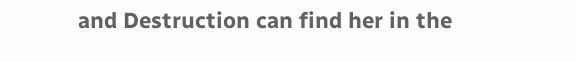and Destruction can find her in the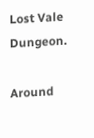Lost Vale Dungeon.

Around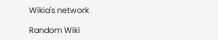Wikia's network

Random Wiki